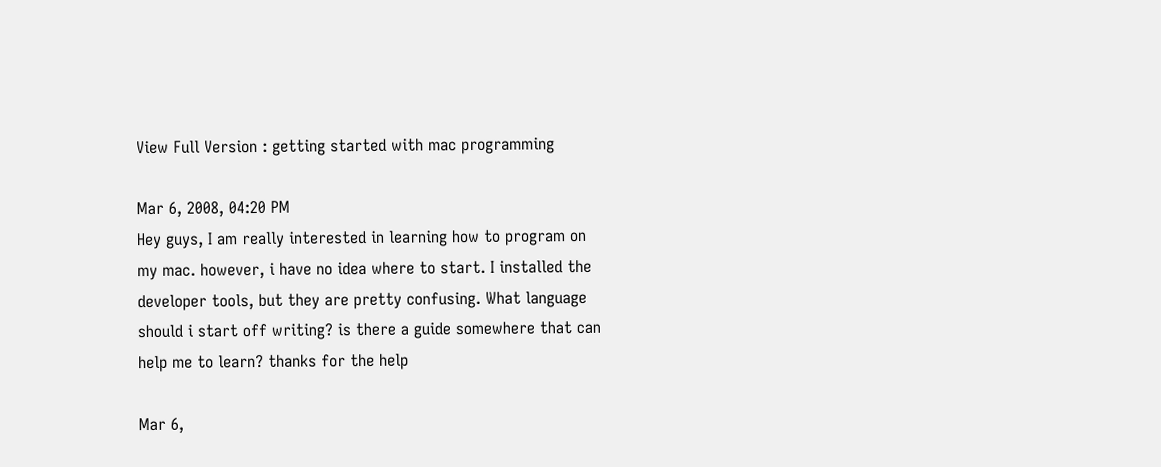View Full Version : getting started with mac programming

Mar 6, 2008, 04:20 PM
Hey guys, I am really interested in learning how to program on my mac. however, i have no idea where to start. I installed the developer tools, but they are pretty confusing. What language should i start off writing? is there a guide somewhere that can help me to learn? thanks for the help

Mar 6,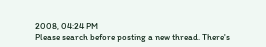2008, 04:24 PM
Please search before posting a new thread. There's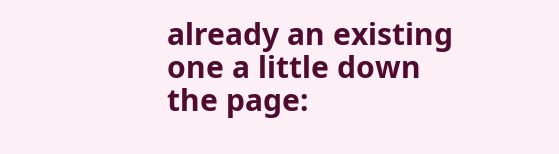already an existing one a little down the page: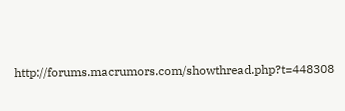http://forums.macrumors.com/showthread.php?t=448308